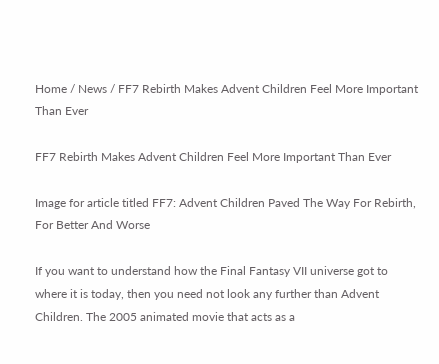Home / News / FF7 Rebirth Makes Advent Children Feel More Important Than Ever

FF7 Rebirth Makes Advent Children Feel More Important Than Ever

Image for article titled FF7: Advent Children Paved The Way For Rebirth, For Better And Worse

If you want to understand how the Final Fantasy VII universe got to where it is today, then you need not look any further than Advent Children. The 2005 animated movie that acts as a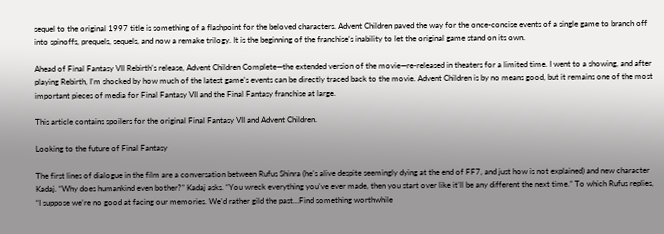sequel to the original 1997 title is something of a flashpoint for the beloved characters. Advent Children paved the way for the once-concise events of a single game to branch off into spinoffs, prequels, sequels, and now a remake trilogy. It is the beginning of the franchise’s inability to let the original game stand on its own.

Ahead of Final Fantasy VII Rebirth’s release, Advent Children Complete—the extended version of the movie—re-released in theaters for a limited time. I went to a showing, and after playing Rebirth, I’m shocked by how much of the latest game’s events can be directly traced back to the movie. Advent Children is by no means good, but it remains one of the most important pieces of media for Final Fantasy VII and the Final Fantasy franchise at large.

This article contains spoilers for the original Final Fantasy VII and Advent Children.

Looking to the future of Final Fantasy

The first lines of dialogue in the film are a conversation between Rufus Shinra (he’s alive despite seemingly dying at the end of FF7, and just how is not explained) and new character Kadaj. “Why does humankind even bother?” Kadaj asks. “You wreck everything you’ve ever made, then you start over like it’ll be any different the next time.” To which Rufus replies, “I suppose we’re no good at facing our memories. We’d rather gild the past…Find something worthwhile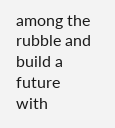among the rubble and build a future with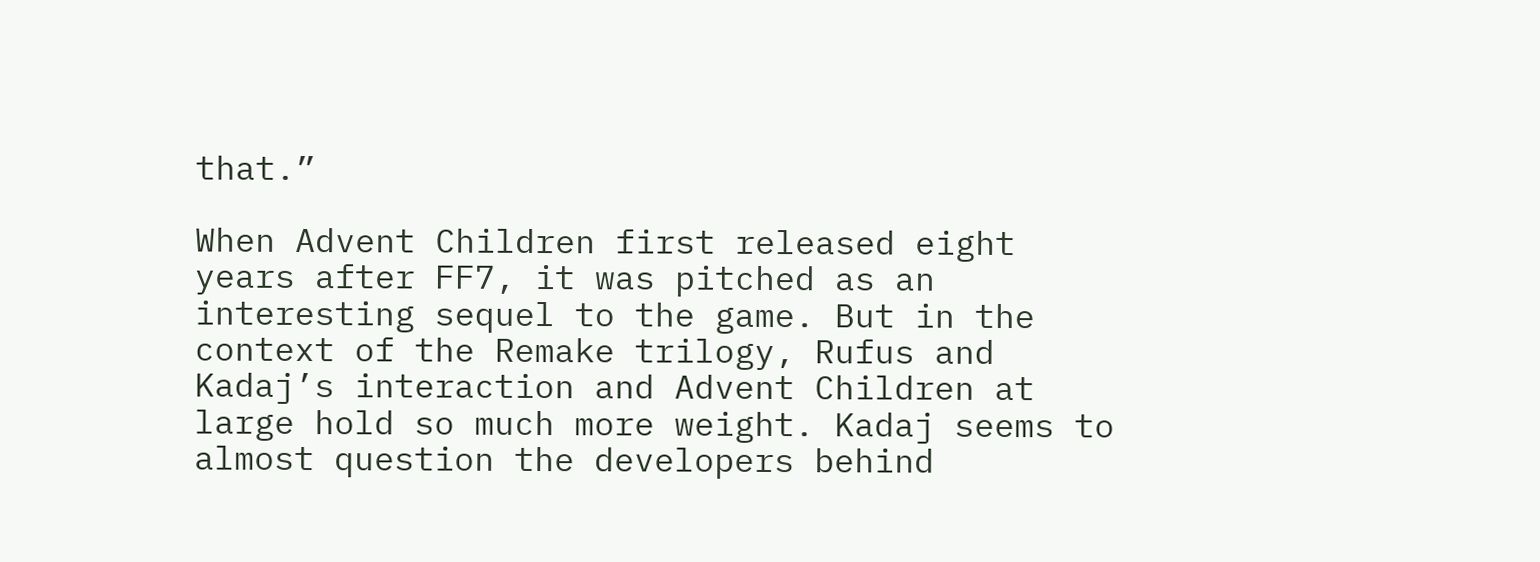that.”

When Advent Children first released eight years after FF7, it was pitched as an interesting sequel to the game. But in the context of the Remake trilogy, Rufus and Kadaj’s interaction and Advent Children at large hold so much more weight. Kadaj seems to almost question the developers behind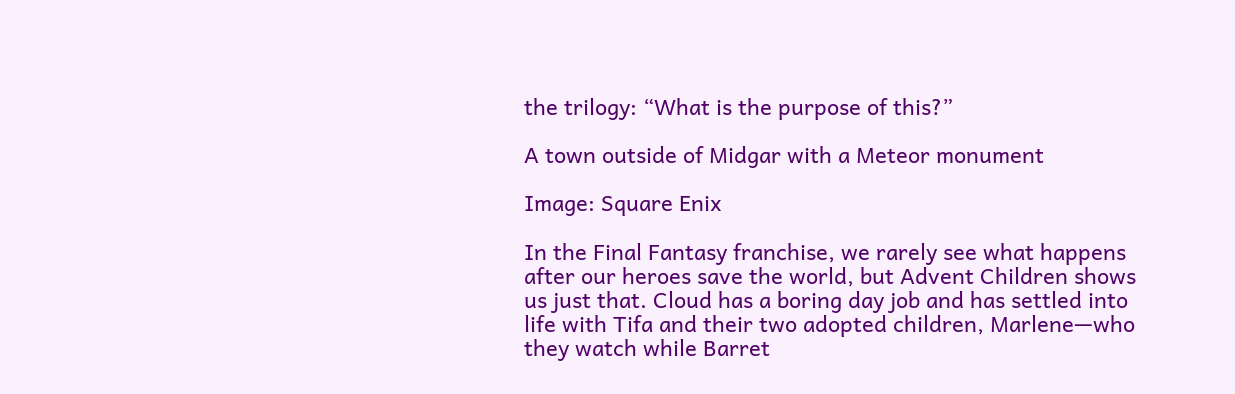the trilogy: “What is the purpose of this?”

A town outside of Midgar with a Meteor monument

Image: Square Enix

In the Final Fantasy franchise, we rarely see what happens after our heroes save the world, but Advent Children shows us just that. Cloud has a boring day job and has settled into life with Tifa and their two adopted children, Marlene—who they watch while Barret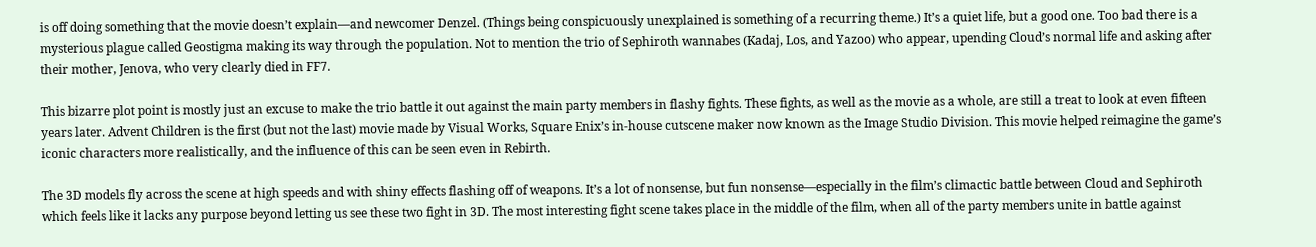is off doing something that the movie doesn’t explain—and newcomer Denzel. (Things being conspicuously unexplained is something of a recurring theme.) It’s a quiet life, but a good one. Too bad there is a mysterious plague called Geostigma making its way through the population. Not to mention the trio of Sephiroth wannabes (Kadaj, Los, and Yazoo) who appear, upending Cloud’s normal life and asking after their mother, Jenova, who very clearly died in FF7.

This bizarre plot point is mostly just an excuse to make the trio battle it out against the main party members in flashy fights. These fights, as well as the movie as a whole, are still a treat to look at even fifteen years later. Advent Children is the first (but not the last) movie made by Visual Works, Square Enix’s in-house cutscene maker now known as the Image Studio Division. This movie helped reimagine the game’s iconic characters more realistically, and the influence of this can be seen even in Rebirth.

The 3D models fly across the scene at high speeds and with shiny effects flashing off of weapons. It’s a lot of nonsense, but fun nonsense—especially in the film’s climactic battle between Cloud and Sephiroth which feels like it lacks any purpose beyond letting us see these two fight in 3D. The most interesting fight scene takes place in the middle of the film, when all of the party members unite in battle against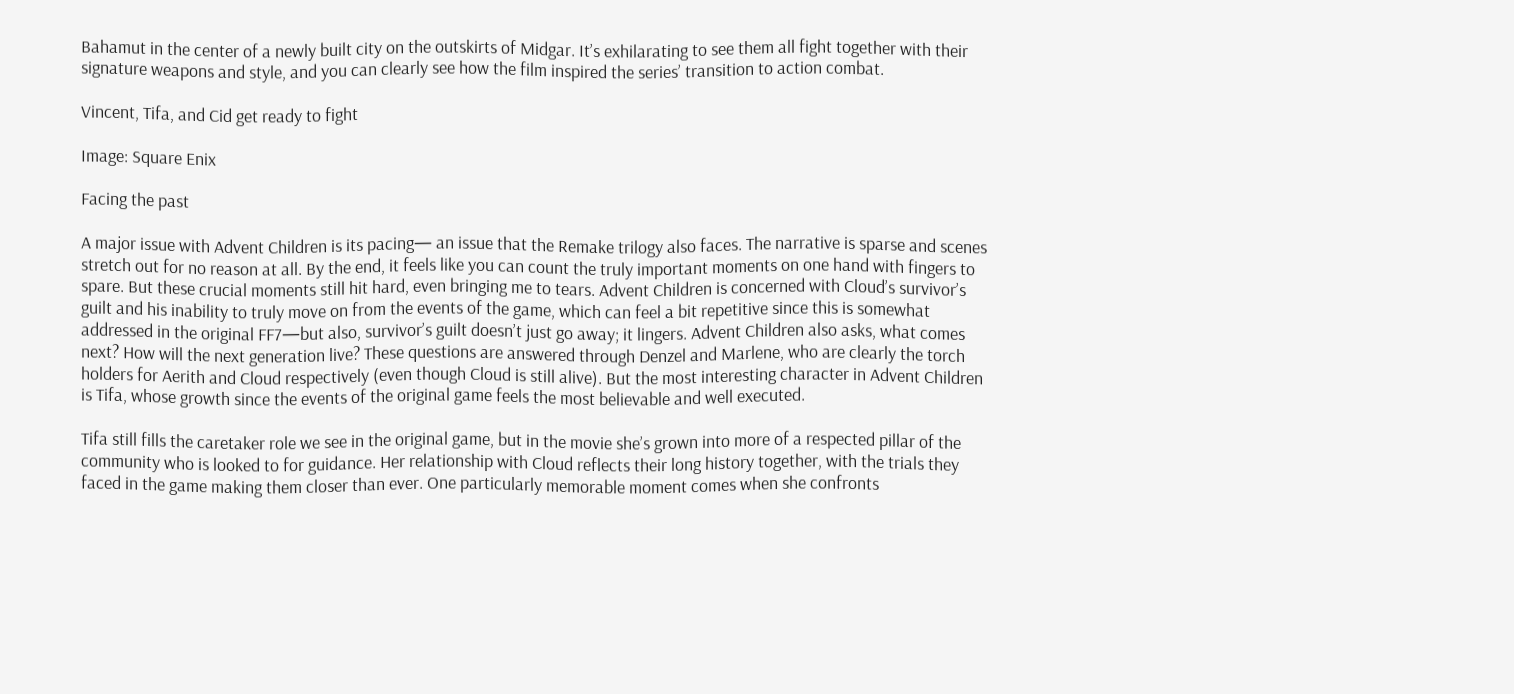Bahamut in the center of a newly built city on the outskirts of Midgar. It’s exhilarating to see them all fight together with their signature weapons and style, and you can clearly see how the film inspired the series’ transition to action combat.

Vincent, Tifa, and Cid get ready to fight

Image: Square Enix

Facing the past

A major issue with Advent Children is its pacing— an issue that the Remake trilogy also faces. The narrative is sparse and scenes stretch out for no reason at all. By the end, it feels like you can count the truly important moments on one hand with fingers to spare. But these crucial moments still hit hard, even bringing me to tears. Advent Children is concerned with Cloud’s survivor’s guilt and his inability to truly move on from the events of the game, which can feel a bit repetitive since this is somewhat addressed in the original FF7—but also, survivor’s guilt doesn’t just go away; it lingers. Advent Children also asks, what comes next? How will the next generation live? These questions are answered through Denzel and Marlene, who are clearly the torch holders for Aerith and Cloud respectively (even though Cloud is still alive). But the most interesting character in Advent Children is Tifa, whose growth since the events of the original game feels the most believable and well executed.

Tifa still fills the caretaker role we see in the original game, but in the movie she’s grown into more of a respected pillar of the community who is looked to for guidance. Her relationship with Cloud reflects their long history together, with the trials they faced in the game making them closer than ever. One particularly memorable moment comes when she confronts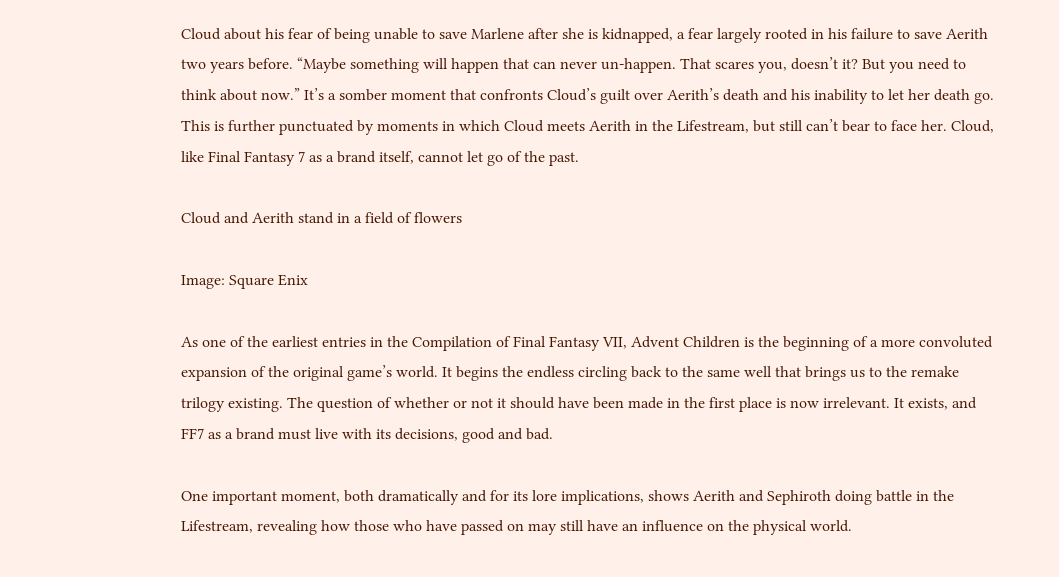Cloud about his fear of being unable to save Marlene after she is kidnapped, a fear largely rooted in his failure to save Aerith two years before. “Maybe something will happen that can never un-happen. That scares you, doesn’t it? But you need to think about now.” It’s a somber moment that confronts Cloud’s guilt over Aerith’s death and his inability to let her death go. This is further punctuated by moments in which Cloud meets Aerith in the Lifestream, but still can’t bear to face her. Cloud, like Final Fantasy 7 as a brand itself, cannot let go of the past.

Cloud and Aerith stand in a field of flowers

Image: Square Enix

As one of the earliest entries in the Compilation of Final Fantasy VII, Advent Children is the beginning of a more convoluted expansion of the original game’s world. It begins the endless circling back to the same well that brings us to the remake trilogy existing. The question of whether or not it should have been made in the first place is now irrelevant. It exists, and FF7 as a brand must live with its decisions, good and bad.

One important moment, both dramatically and for its lore implications, shows Aerith and Sephiroth doing battle in the Lifestream, revealing how those who have passed on may still have an influence on the physical world.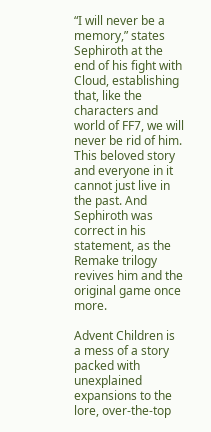“I will never be a memory,” states Sephiroth at the end of his fight with Cloud, establishing that, like the characters and world of FF7, we will never be rid of him. This beloved story and everyone in it cannot just live in the past. And Sephiroth was correct in his statement, as the Remake trilogy revives him and the original game once more.

Advent Children is a mess of a story packed with unexplained expansions to the lore, over-the-top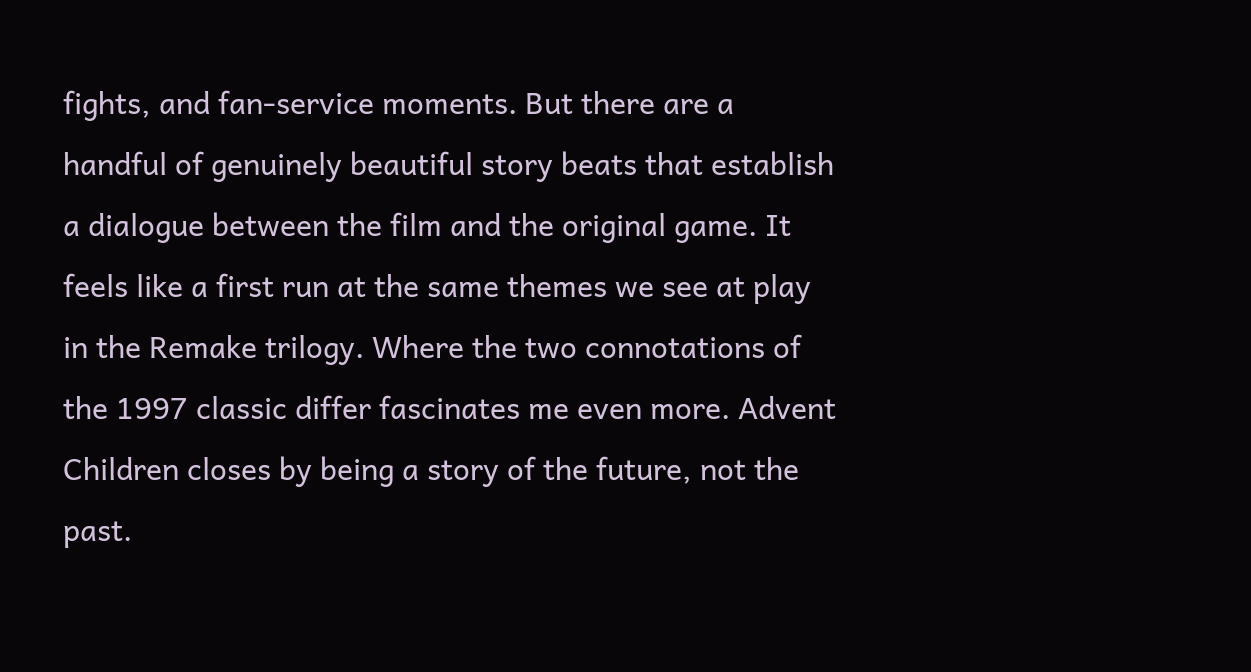fights, and fan-service moments. But there are a handful of genuinely beautiful story beats that establish a dialogue between the film and the original game. It feels like a first run at the same themes we see at play in the Remake trilogy. Where the two connotations of the 1997 classic differ fascinates me even more. Advent Children closes by being a story of the future, not the past.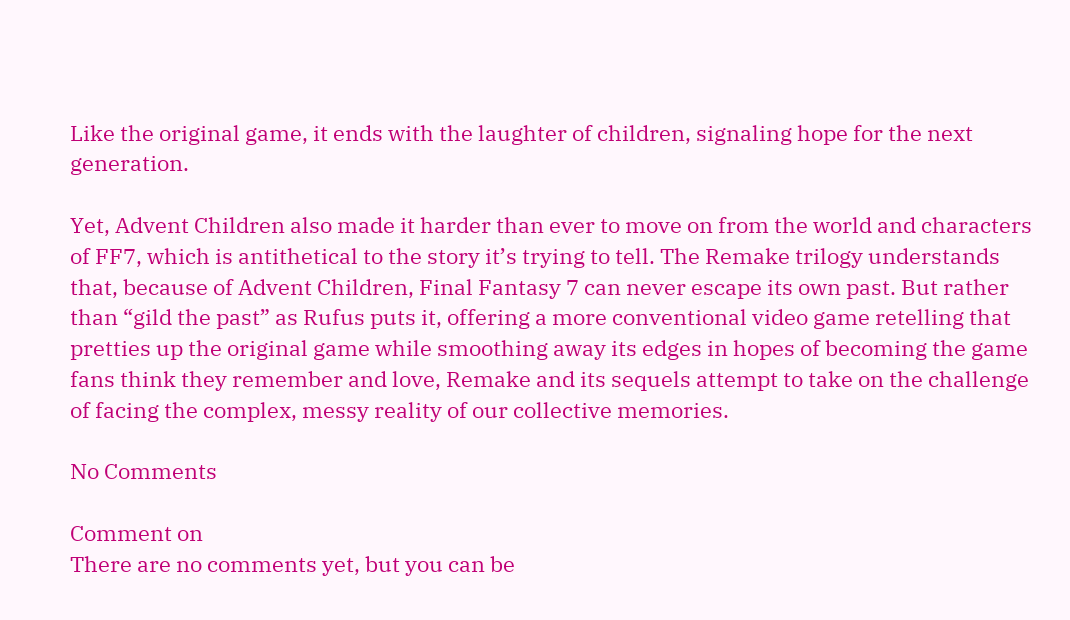Like the original game, it ends with the laughter of children, signaling hope for the next generation.

Yet, Advent Children also made it harder than ever to move on from the world and characters of FF7, which is antithetical to the story it’s trying to tell. The Remake trilogy understands that, because of Advent Children, Final Fantasy 7 can never escape its own past. But rather than “gild the past” as Rufus puts it, offering a more conventional video game retelling that pretties up the original game while smoothing away its edges in hopes of becoming the game fans think they remember and love, Remake and its sequels attempt to take on the challenge of facing the complex, messy reality of our collective memories.

No Comments

Comment on
There are no comments yet, but you can be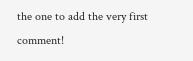the one to add the very first comment!